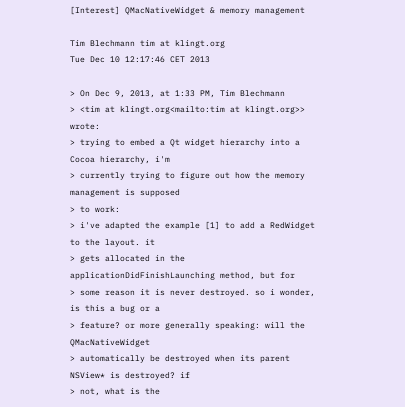[Interest] QMacNativeWidget & memory management

Tim Blechmann tim at klingt.org
Tue Dec 10 12:17:46 CET 2013

> On Dec 9, 2013, at 1:33 PM, Tim Blechmann
> <tim at klingt.org<mailto:tim at klingt.org>> wrote:
> trying to embed a Qt widget hierarchy into a Cocoa hierarchy, i'm
> currently trying to figure out how the memory management is supposed
> to work:
> i've adapted the example [1] to add a RedWidget to the layout. it
> gets allocated in the applicationDidFinishLaunching method, but for
> some reason it is never destroyed. so i wonder, is this a bug or a
> feature? or more generally speaking: will the QMacNativeWidget
> automatically be destroyed when its parent NSView* is destroyed? if
> not, what is the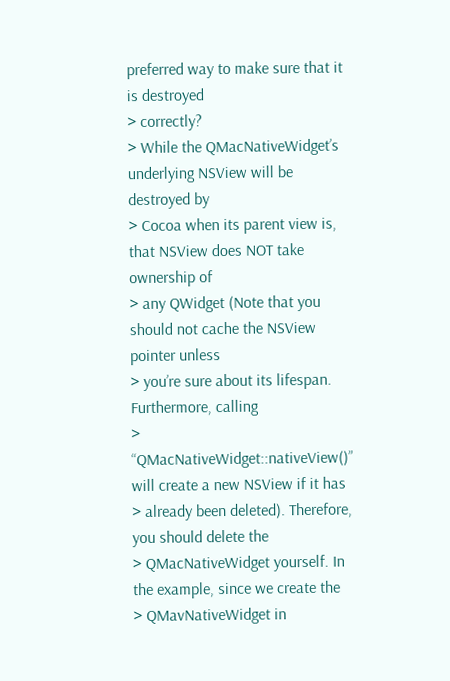preferred way to make sure that it is destroyed
> correctly?
> While the QMacNativeWidget’s underlying NSView will be destroyed by
> Cocoa when its parent view is, that NSView does NOT take ownership of
> any QWidget (Note that you should not cache the NSView pointer unless
> you’re sure about its lifespan. Furthermore, calling
> “QMacNativeWidget::nativeView()” will create a new NSView if it has
> already been deleted). Therefore, you should delete the
> QMacNativeWidget yourself. In the example, since we create the
> QMavNativeWidget in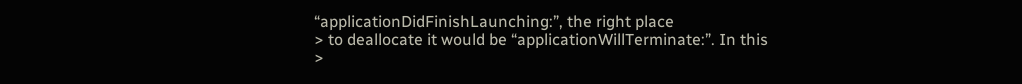“applicationDidFinishLaunching:”, the right place
> to deallocate it would be “applicationWillTerminate:”. In this
>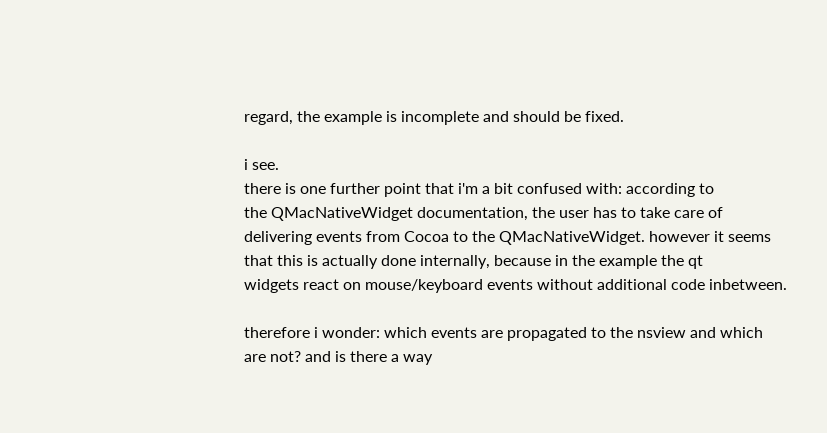regard, the example is incomplete and should be fixed.

i see.
there is one further point that i'm a bit confused with: according to
the QMacNativeWidget documentation, the user has to take care of
delivering events from Cocoa to the QMacNativeWidget. however it seems
that this is actually done internally, because in the example the qt
widgets react on mouse/keyboard events without additional code inbetween.

therefore i wonder: which events are propagated to the nsview and which
are not? and is there a way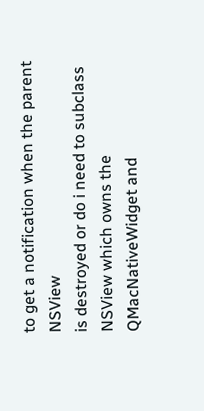to get a notification when the parent NSView
is destroyed or do i need to subclass NSView which owns the
QMacNativeWidget and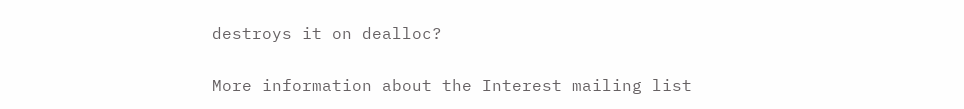destroys it on dealloc?


More information about the Interest mailing list